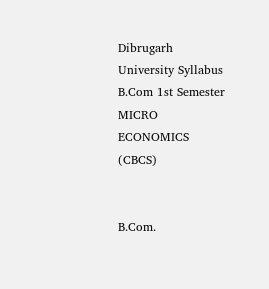Dibrugarh University Syllabus B.Com 1st Semester MICRO ECONOMICS (CBCS)


B.Com.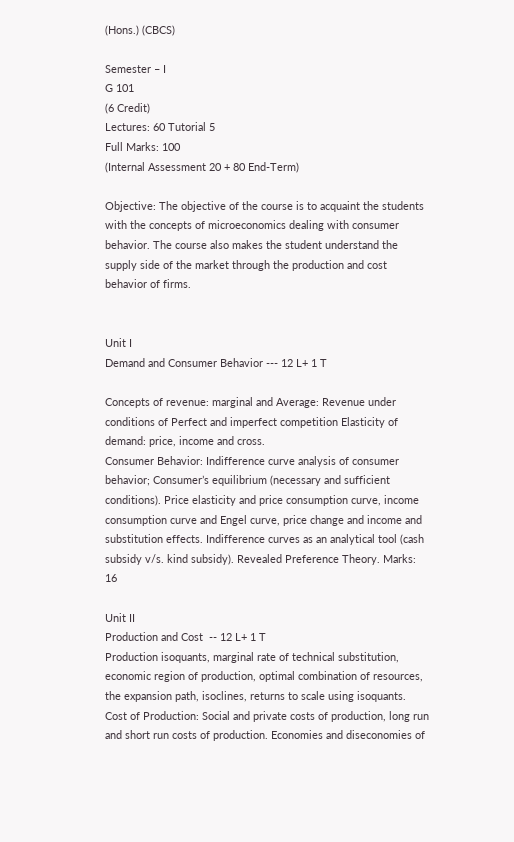(Hons.) (CBCS)

Semester – I
G 101
(6 Credit)
Lectures: 60 Tutorial 5
Full Marks: 100
(Internal Assessment 20 + 80 End-Term)

Objective: The objective of the course is to acquaint the students with the concepts of microeconomics dealing with consumer behavior. The course also makes the student understand the supply side of the market through the production and cost behavior of firms.


Unit I
Demand and Consumer Behavior --- 12 L+ 1 T

Concepts of revenue: marginal and Average: Revenue under conditions of Perfect and imperfect competition Elasticity of demand: price, income and cross.
Consumer Behavior: Indifference curve analysis of consumer behavior; Consumer’s equilibrium (necessary and sufficient conditions). Price elasticity and price consumption curve, income consumption curve and Engel curve, price change and income and substitution effects. Indifference curves as an analytical tool (cash subsidy v/s. kind subsidy). Revealed Preference Theory. Marks: 16

Unit II
Production and Cost  -- 12 L+ 1 T
Production isoquants, marginal rate of technical substitution, economic region of production, optimal combination of resources, the expansion path, isoclines, returns to scale using isoquants. Cost of Production: Social and private costs of production, long run and short run costs of production. Economies and diseconomies of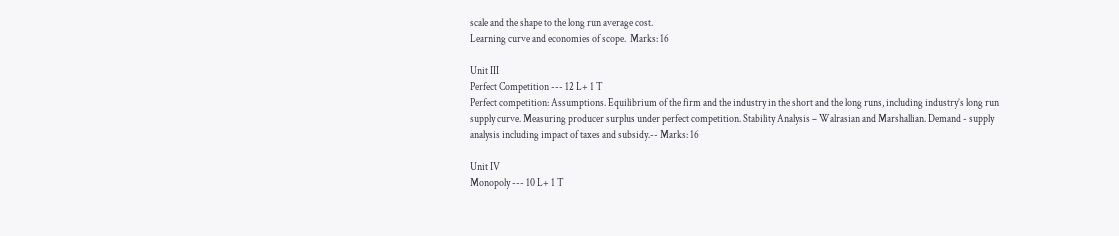scale and the shape to the long run average cost.
Learning curve and economies of scope.  Marks: 16

Unit III
Perfect Competition --- 12 L+ 1 T
Perfect competition: Assumptions. Equilibrium of the firm and the industry in the short and the long runs, including industry’s long run supply curve. Measuring producer surplus under perfect competition. Stability Analysis – Walrasian and Marshallian. Demand - supply analysis including impact of taxes and subsidy.-- Marks: 16

Unit IV
Monopoly --- 10 L+ 1 T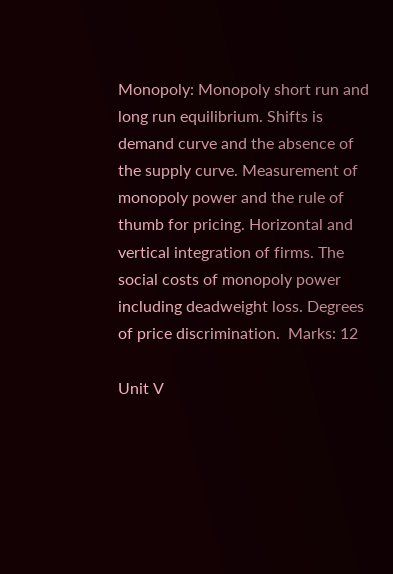Monopoly: Monopoly short run and long run equilibrium. Shifts is demand curve and the absence of the supply curve. Measurement of monopoly power and the rule of thumb for pricing. Horizontal and vertical integration of firms. The social costs of monopoly power including deadweight loss. Degrees of price discrimination.  Marks: 12

Unit V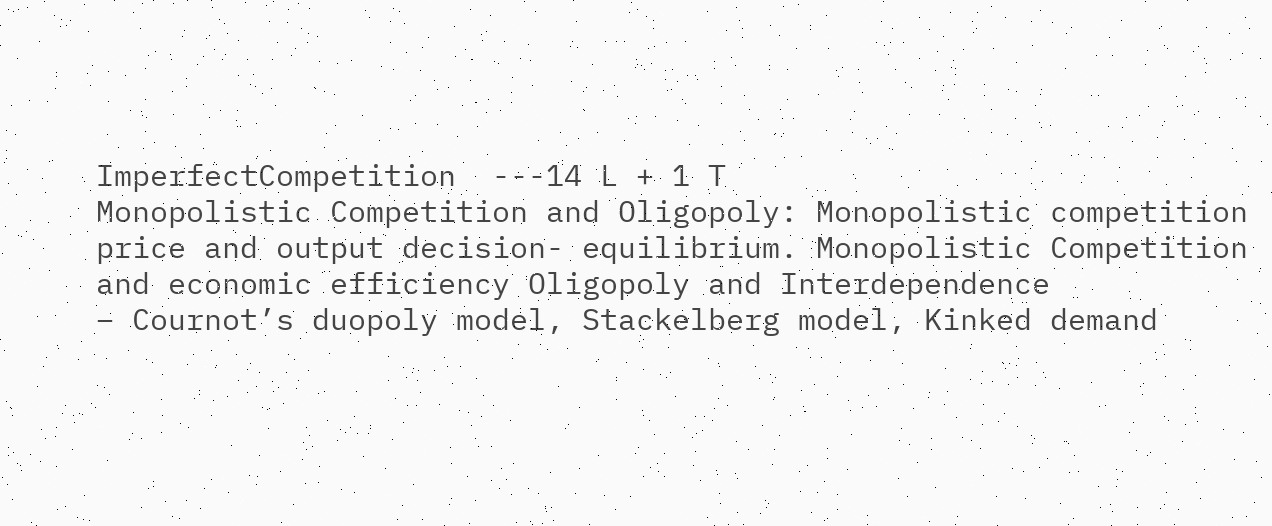ImperfectCompetition  ---14 L + 1 T
Monopolistic Competition and Oligopoly: Monopolistic competition price and output decision- equilibrium. Monopolistic Competition and economic efficiency Oligopoly and Interdependence
– Cournot’s duopoly model, Stackelberg model, Kinked demand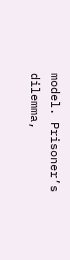model. Prisoner’s dilemma,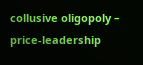collusive oligopoly – price-leadership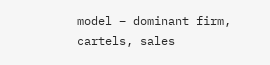model – dominant firm, cartels, sales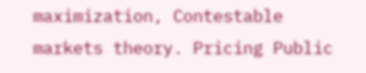maximization, Contestable markets theory. Pricing Public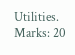Utilities. Marks: 20